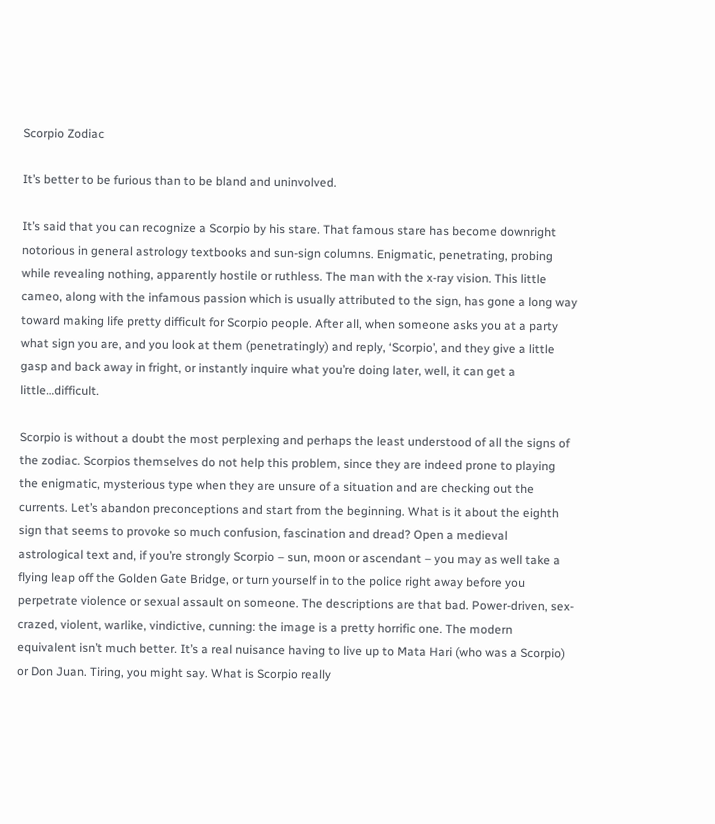Scorpio Zodiac

It’s better to be furious than to be bland and uninvolved.

It’s said that you can recognize a Scorpio by his stare. That famous stare has become downright notorious in general astrology textbooks and sun-sign columns. Enigmatic, penetrating, probing while revealing nothing, apparently hostile or ruthless. The man with the x-ray vision. This little cameo, along with the infamous passion which is usually attributed to the sign, has gone a long way toward making life pretty difficult for Scorpio people. After all, when someone asks you at a party what sign you are, and you look at them (penetratingly) and reply, ‘Scorpio’, and they give a little gasp and back away in fright, or instantly inquire what you’re doing later, well, it can get a little…difficult.

Scorpio is without a doubt the most perplexing and perhaps the least understood of all the signs of the zodiac. Scorpios themselves do not help this problem, since they are indeed prone to playing the enigmatic, mysterious type when they are unsure of a situation and are checking out the currents. Let’s abandon preconceptions and start from the beginning. What is it about the eighth sign that seems to provoke so much confusion, fascination and dread? Open a medieval astrological text and, if you’re strongly Scorpio – sun, moon or ascendant – you may as well take a flying leap off the Golden Gate Bridge, or turn yourself in to the police right away before you perpetrate violence or sexual assault on someone. The descriptions are that bad. Power-driven, sex-crazed, violent, warlike, vindictive, cunning: the image is a pretty horrific one. The modern equivalent isn’t much better. It’s a real nuisance having to live up to Mata Hari (who was a Scorpio) or Don Juan. Tiring, you might say. What is Scorpio really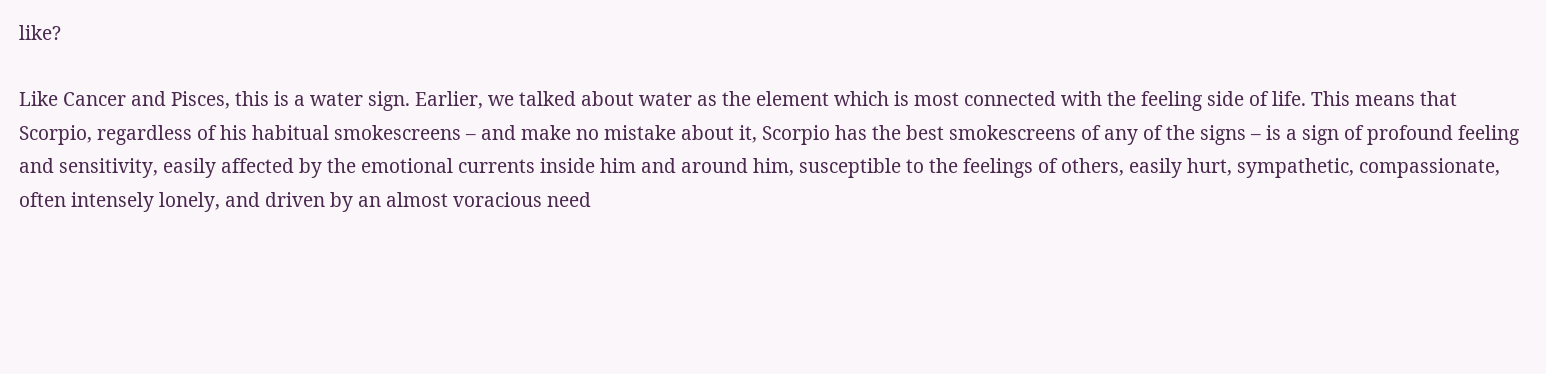like?

Like Cancer and Pisces, this is a water sign. Earlier, we talked about water as the element which is most connected with the feeling side of life. This means that Scorpio, regardless of his habitual smokescreens – and make no mistake about it, Scorpio has the best smokescreens of any of the signs – is a sign of profound feeling and sensitivity, easily affected by the emotional currents inside him and around him, susceptible to the feelings of others, easily hurt, sympathetic, compassionate, often intensely lonely, and driven by an almost voracious need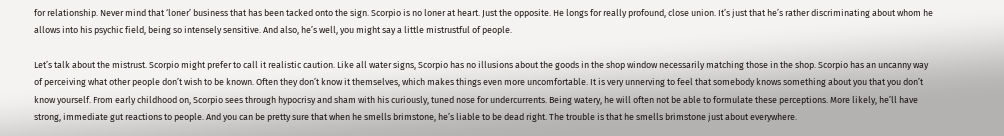for relationship. Never mind that ‘loner’ business that has been tacked onto the sign. Scorpio is no loner at heart. Just the opposite. He longs for really profound, close union. It’s just that he’s rather discriminating about whom he allows into his psychic field, being so intensely sensitive. And also, he’s well, you might say a little mistrustful of people.

Let’s talk about the mistrust. Scorpio might prefer to call it realistic caution. Like all water signs, Scorpio has no illusions about the goods in the shop window necessarily matching those in the shop. Scorpio has an uncanny way of perceiving what other people don’t wish to be known. Often they don’t know it themselves, which makes things even more uncomfortable. It is very unnerving to feel that somebody knows something about you that you don’t know yourself. From early childhood on, Scorpio sees through hypocrisy and sham with his curiously, tuned nose for undercurrents. Being watery, he will often not be able to formulate these perceptions. More likely, he’ll have strong, immediate gut reactions to people. And you can be pretty sure that when he smells brimstone, he’s liable to be dead right. The trouble is that he smells brimstone just about everywhere.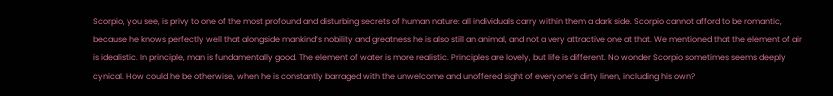Scorpio, you see, is privy to one of the most profound and disturbing secrets of human nature: all individuals carry within them a dark side. Scorpio cannot afford to be romantic, because he knows perfectly well that alongside mankind’s nobility and greatness he is also still an animal, and not a very attractive one at that. We mentioned that the element of air is idealistic. In principle, man is fundamentally good. The element of water is more realistic. Principles are lovely, but life is different. No wonder Scorpio sometimes seems deeply cynical. How could he be otherwise, when he is constantly barraged with the unwelcome and unoffered sight of everyone’s dirty linen, including his own?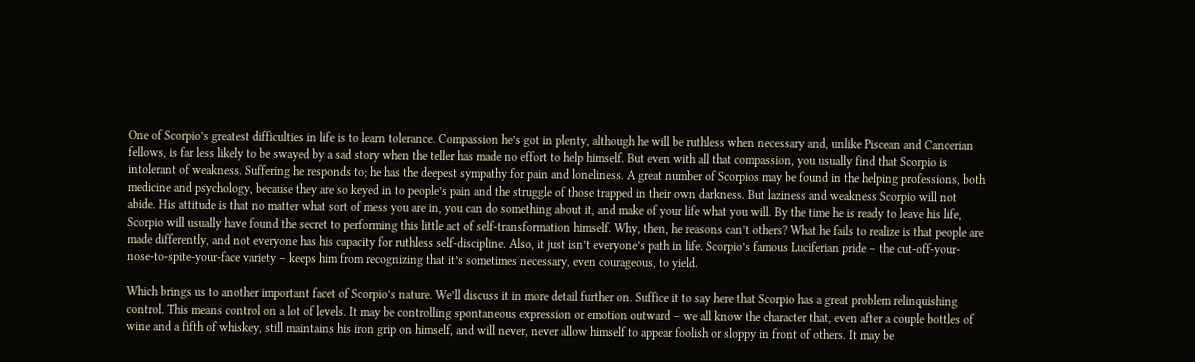One of Scorpio’s greatest difficulties in life is to learn tolerance. Compassion he’s got in plenty, although he will be ruthless when necessary and, unlike Piscean and Cancerian fellows, is far less likely to be swayed by a sad story when the teller has made no effort to help himself. But even with all that compassion, you usually find that Scorpio is intolerant of weakness. Suffering he responds to; he has the deepest sympathy for pain and loneliness. A great number of Scorpios may be found in the helping professions, both medicine and psychology, because they are so keyed in to people’s pain and the struggle of those trapped in their own darkness. But laziness and weakness Scorpio will not abide. His attitude is that no matter what sort of mess you are in, you can do something about it, and make of your life what you will. By the time he is ready to leave his life, Scorpio will usually have found the secret to performing this little act of self-transformation himself. Why, then, he reasons can’t others? What he fails to realize is that people are made differently, and not everyone has his capacity for ruthless self-discipline. Also, it just isn’t everyone’s path in life. Scorpio’s famous Luciferian pride – the cut-off-your-nose-to-spite-your-face variety – keeps him from recognizing that it’s sometimes necessary, even courageous, to yield.

Which brings us to another important facet of Scorpio’s nature. We’ll discuss it in more detail further on. Suffice it to say here that Scorpio has a great problem relinquishing control. This means control on a lot of levels. It may be controlling spontaneous expression or emotion outward – we all know the character that, even after a couple bottles of wine and a fifth of whiskey, still maintains his iron grip on himself, and will never, never allow himself to appear foolish or sloppy in front of others. It may be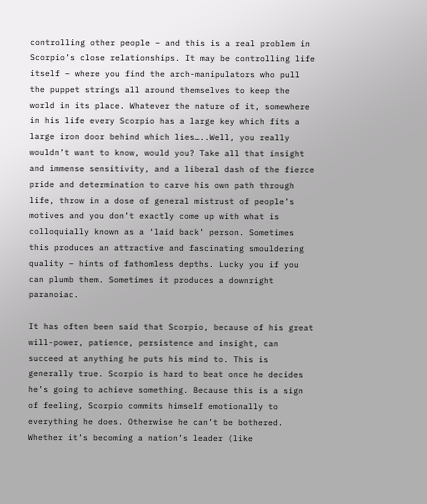controlling other people – and this is a real problem in Scorpio’s close relationships. It may be controlling life itself – where you find the arch-manipulators who pull the puppet strings all around themselves to keep the world in its place. Whatever the nature of it, somewhere in his life every Scorpio has a large key which fits a large iron door behind which lies…..Well, you really wouldn’t want to know, would you? Take all that insight and immense sensitivity, and a liberal dash of the fierce pride and determination to carve his own path through life, throw in a dose of general mistrust of people’s motives and you don’t exactly come up with what is colloquially known as a ‘laid back’ person. Sometimes this produces an attractive and fascinating smouldering quality – hints of fathomless depths. Lucky you if you can plumb them. Sometimes it produces a downright paranoiac.

It has often been said that Scorpio, because of his great will-power, patience, persistence and insight, can succeed at anything he puts his mind to. This is generally true. Scorpio is hard to beat once he decides he’s going to achieve something. Because this is a sign of feeling, Scorpio commits himself emotionally to everything he does. Otherwise he can’t be bothered. Whether it’s becoming a nation’s leader (like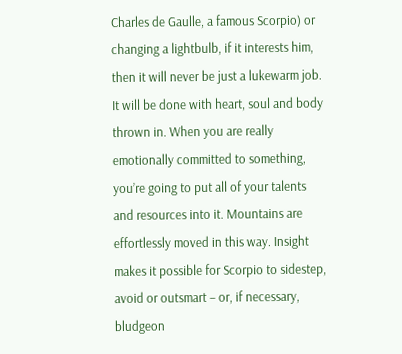Charles de Gaulle, a famous Scorpio) or changing a lightbulb, if it interests him, then it will never be just a lukewarm job. It will be done with heart, soul and body thrown in. When you are really emotionally committed to something, you’re going to put all of your talents and resources into it. Mountains are effortlessly moved in this way. Insight makes it possible for Scorpio to sidestep, avoid or outsmart – or, if necessary, bludgeon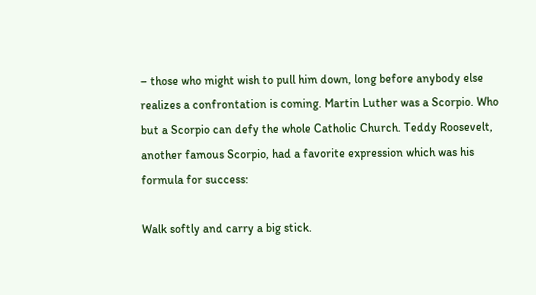– those who might wish to pull him down, long before anybody else realizes a confrontation is coming. Martin Luther was a Scorpio. Who but a Scorpio can defy the whole Catholic Church. Teddy Roosevelt, another famous Scorpio, had a favorite expression which was his formula for success:

Walk softly and carry a big stick.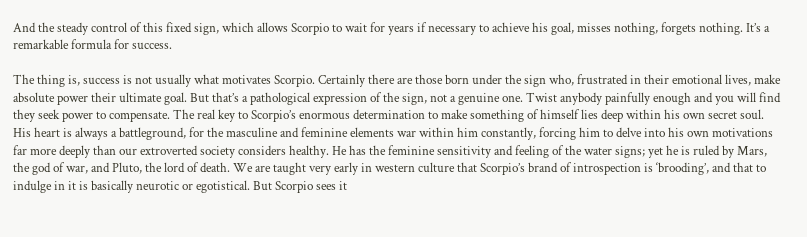And the steady control of this fixed sign, which allows Scorpio to wait for years if necessary to achieve his goal, misses nothing, forgets nothing. It’s a remarkable formula for success.

The thing is, success is not usually what motivates Scorpio. Certainly there are those born under the sign who, frustrated in their emotional lives, make absolute power their ultimate goal. But that’s a pathological expression of the sign, not a genuine one. Twist anybody painfully enough and you will find they seek power to compensate. The real key to Scorpio’s enormous determination to make something of himself lies deep within his own secret soul. His heart is always a battleground, for the masculine and feminine elements war within him constantly, forcing him to delve into his own motivations far more deeply than our extroverted society considers healthy. He has the feminine sensitivity and feeling of the water signs; yet he is ruled by Mars, the god of war, and Pluto, the lord of death. We are taught very early in western culture that Scorpio’s brand of introspection is ‘brooding’, and that to indulge in it is basically neurotic or egotistical. But Scorpio sees it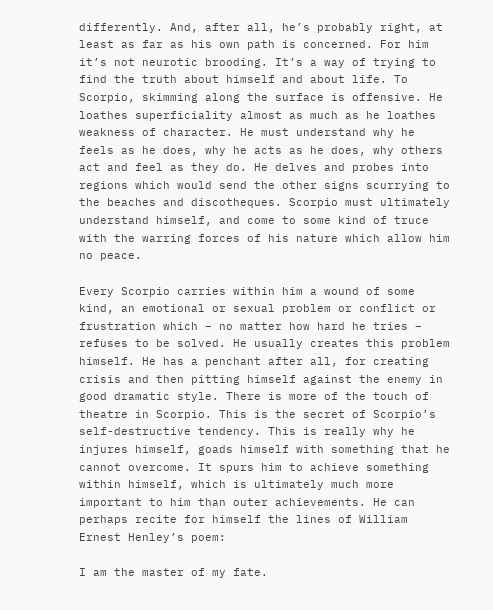differently. And, after all, he’s probably right, at least as far as his own path is concerned. For him it’s not neurotic brooding. It’s a way of trying to find the truth about himself and about life. To Scorpio, skimming along the surface is offensive. He loathes superficiality almost as much as he loathes weakness of character. He must understand why he feels as he does, why he acts as he does, why others act and feel as they do. He delves and probes into regions which would send the other signs scurrying to the beaches and discotheques. Scorpio must ultimately understand himself, and come to some kind of truce with the warring forces of his nature which allow him no peace.

Every Scorpio carries within him a wound of some kind, an emotional or sexual problem or conflict or frustration which – no matter how hard he tries – refuses to be solved. He usually creates this problem himself. He has a penchant after all, for creating crisis and then pitting himself against the enemy in good dramatic style. There is more of the touch of theatre in Scorpio. This is the secret of Scorpio’s self-destructive tendency. This is really why he injures himself, goads himself with something that he cannot overcome. It spurs him to achieve something within himself, which is ultimately much more important to him than outer achievements. He can perhaps recite for himself the lines of William Ernest Henley’s poem:

I am the master of my fate.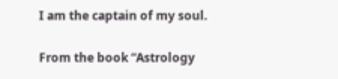I am the captain of my soul.

From the book “Astrology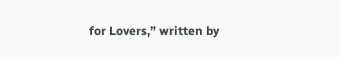for Lovers,” written by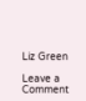Liz Green

Leave a Comment